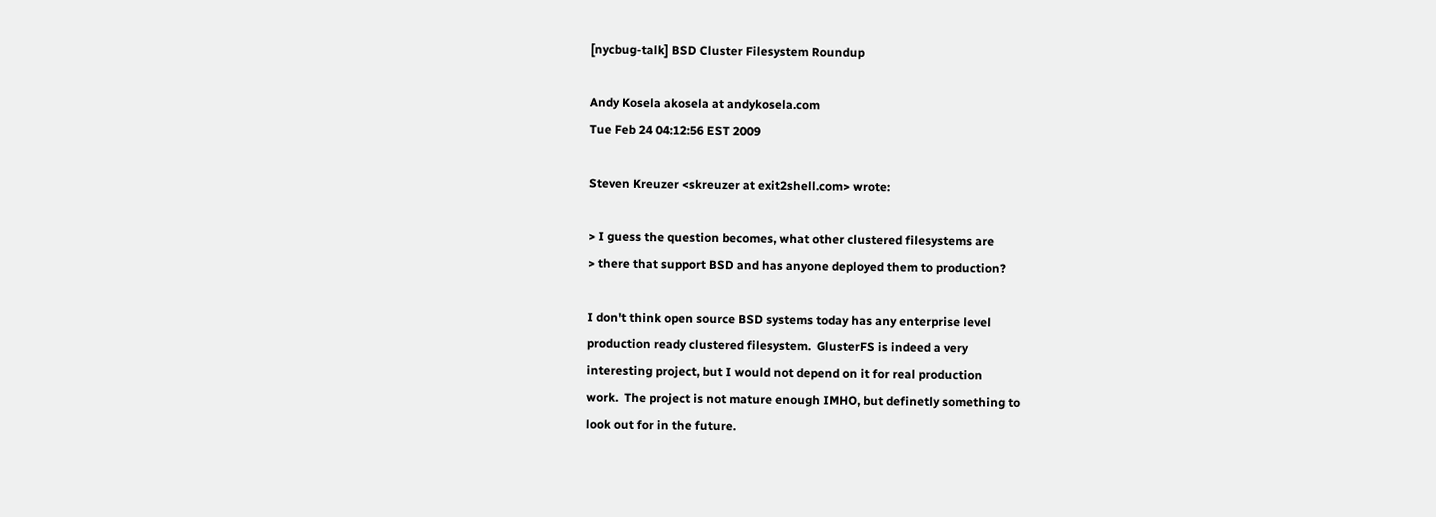[nycbug-talk] BSD Cluster Filesystem Roundup

Andy Kosela akosela at andykosela.com
Tue Feb 24 04:12:56 EST 2009

Steven Kreuzer <skreuzer at exit2shell.com> wrote:

> I guess the question becomes, what other clustered filesystems are
> there that support BSD and has anyone deployed them to production?

I don't think open source BSD systems today has any enterprise level
production ready clustered filesystem.  GlusterFS is indeed a very
interesting project, but I would not depend on it for real production
work.  The project is not mature enough IMHO, but definetly something to
look out for in the future.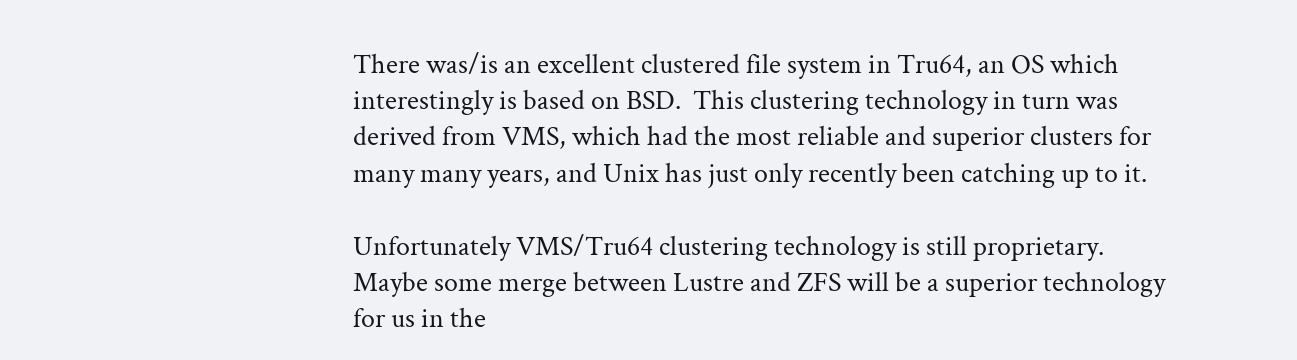There was/is an excellent clustered file system in Tru64, an OS which
interestingly is based on BSD.  This clustering technology in turn was
derived from VMS, which had the most reliable and superior clusters for
many many years, and Unix has just only recently been catching up to it.

Unfortunately VMS/Tru64 clustering technology is still proprietary.
Maybe some merge between Lustre and ZFS will be a superior technology
for us in the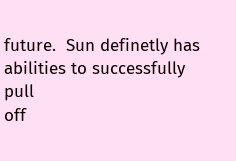future.  Sun definetly has abilities to successfully pull
off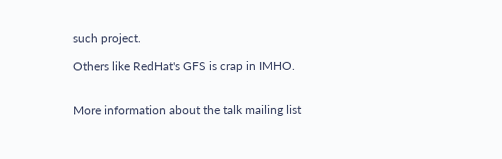such project.

Others like RedHat's GFS is crap in IMHO.


More information about the talk mailing list